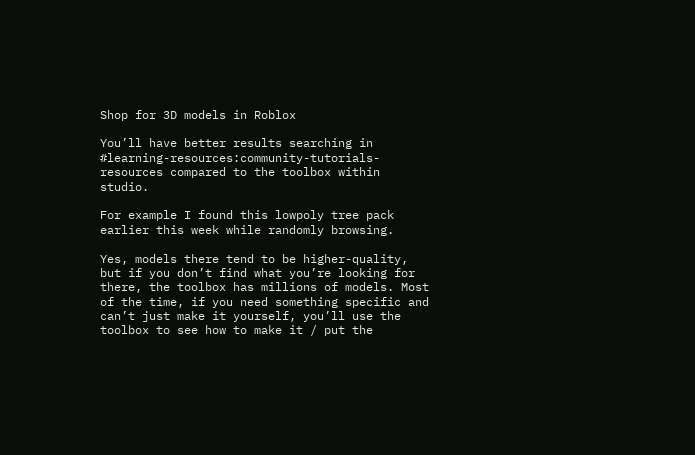Shop for 3D models in Roblox

You’ll have better results searching in #learning-resources:community-tutorials-resources compared to the toolbox within studio.

For example I found this lowpoly tree pack earlier this week while randomly browsing.

Yes, models there tend to be higher-quality, but if you don’t find what you’re looking for there, the toolbox has millions of models. Most of the time, if you need something specific and can’t just make it yourself, you’ll use the toolbox to see how to make it / put the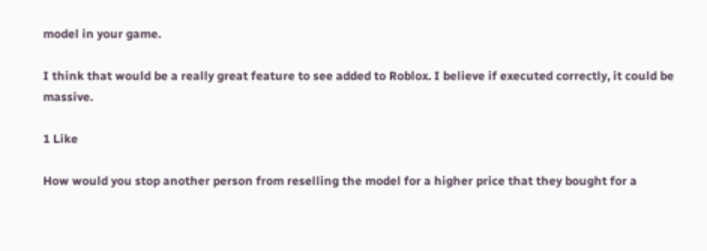model in your game.

I think that would be a really great feature to see added to Roblox. I believe if executed correctly, it could be massive.

1 Like

How would you stop another person from reselling the model for a higher price that they bought for a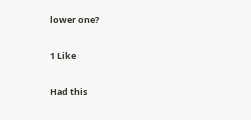lower one?

1 Like

Had this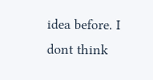idea before. I dont think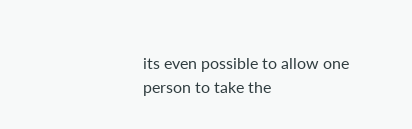its even possible to allow one person to take the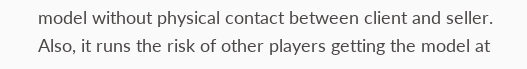model without physical contact between client and seller. Also, it runs the risk of other players getting the model at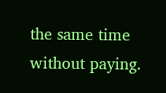the same time without paying.